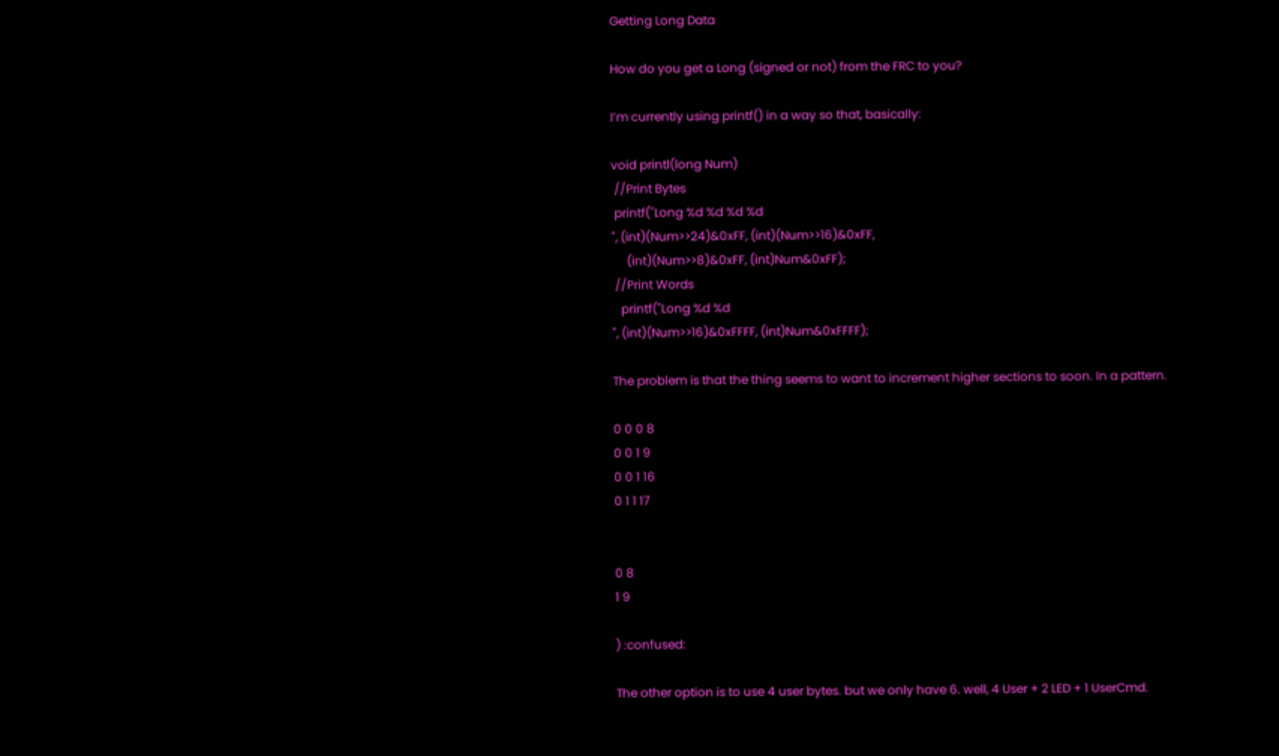Getting Long Data

How do you get a Long (signed or not) from the FRC to you?

I’m currently using printf() in a way so that, basically:

void printl(long Num)
 //Print Bytes
 printf("Long %d %d %d %d
", (int)(Num>>24)&0xFF, (int)(Num>>16)&0xFF,
     (int)(Num>>8)&0xFF, (int)Num&0xFF);
 //Print Words
   printf("Long %d %d
", (int)(Num>>16)&0xFFFF, (int)Num&0xFFFF);

The problem is that the thing seems to want to increment higher sections to soon. In a pattern.

0 0 0 8
0 0 1 9
0 0 1 16
0 1 1 17


0 8
1 9

) :confused:

The other option is to use 4 user bytes. but we only have 6. well, 4 User + 2 LED + 1 UserCmd.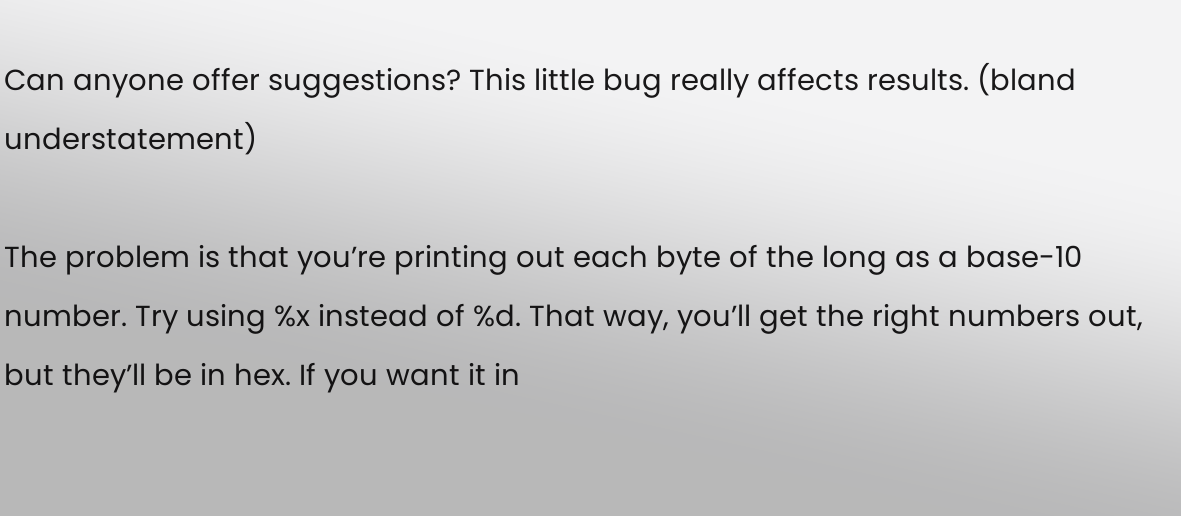Can anyone offer suggestions? This little bug really affects results. (bland understatement)

The problem is that you’re printing out each byte of the long as a base-10 number. Try using %x instead of %d. That way, you’ll get the right numbers out, but they’ll be in hex. If you want it in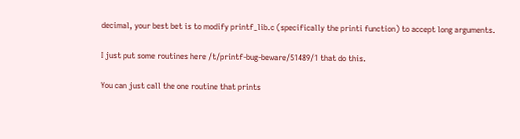decimal, your best bet is to modify printf_lib.c (specifically the printi function) to accept long arguments.

I just put some routines here /t/printf-bug-beware/51489/1 that do this.

You can just call the one routine that prints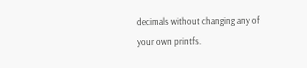decimals without changing any of your own printfs.